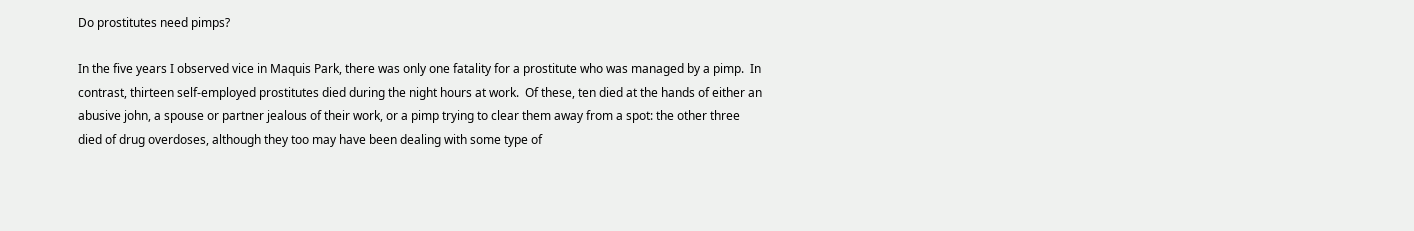Do prostitutes need pimps?

In the five years I observed vice in Maquis Park, there was only one fatality for a prostitute who was managed by a pimp.  In contrast, thirteen self-employed prostitutes died during the night hours at work.  Of these, ten died at the hands of either an abusive john, a spouse or partner jealous of their work, or a pimp trying to clear them away from a spot: the other three died of drug overdoses, although they too may have been dealing with some type of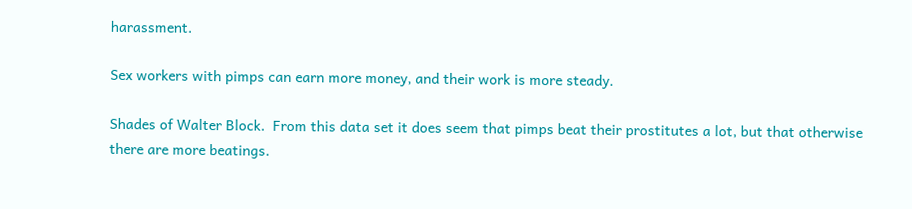harassment.

Sex workers with pimps can earn more money, and their work is more steady.

Shades of Walter Block.  From this data set it does seem that pimps beat their prostitutes a lot, but that otherwise there are more beatings.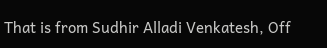That is from Sudhir Alladi Venkatesh, Off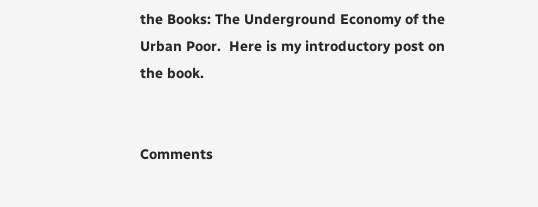the Books: The Underground Economy of the Urban Poor.  Here is my introductory post on the book.


Comments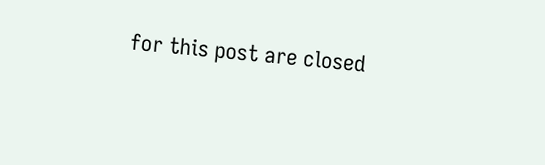for this post are closed